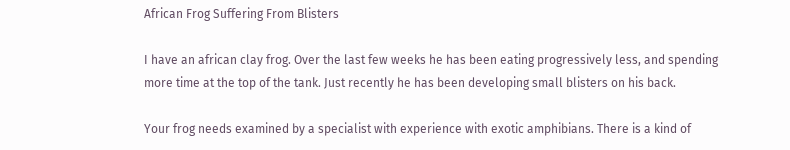African Frog Suffering From Blisters

I have an african clay frog. Over the last few weeks he has been eating progressively less, and spending more time at the top of the tank. Just recently he has been developing small blisters on his back.

Your frog needs examined by a specialist with experience with exotic amphibians. There is a kind of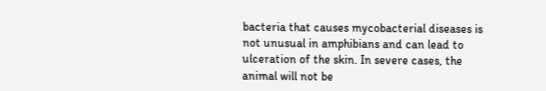bacteria that causes mycobacterial diseases is not unusual in amphibians and can lead to ulceration of the skin. In severe cases, the animal will not be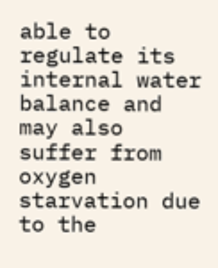able to regulate its internal water balance and may also suffer from oxygen starvation due to the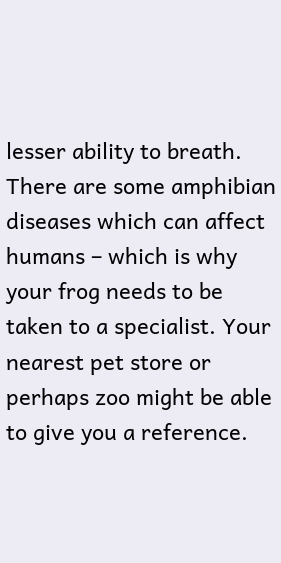lesser ability to breath. There are some amphibian diseases which can affect humans – which is why your frog needs to be taken to a specialist. Your nearest pet store or perhaps zoo might be able to give you a reference.